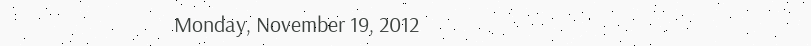Monday, November 19, 2012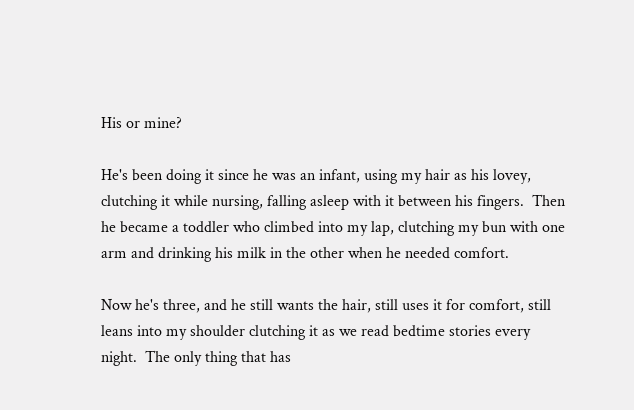His or mine?

He's been doing it since he was an infant, using my hair as his lovey, clutching it while nursing, falling asleep with it between his fingers.  Then he became a toddler who climbed into my lap, clutching my bun with one arm and drinking his milk in the other when he needed comfort.

Now he's three, and he still wants the hair, still uses it for comfort, still leans into my shoulder clutching it as we read bedtime stories every night.  The only thing that has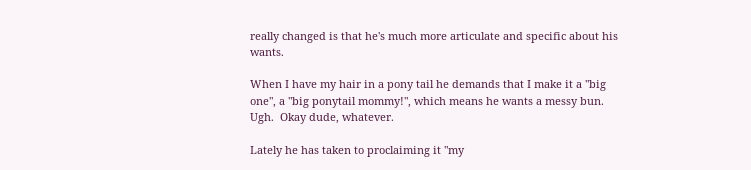really changed is that he's much more articulate and specific about his wants.

When I have my hair in a pony tail he demands that I make it a "big one", a "big ponytail mommy!", which means he wants a messy bun.  Ugh.  Okay dude, whatever.

Lately he has taken to proclaiming it "my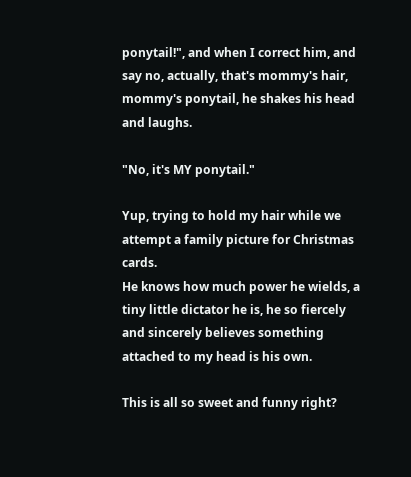ponytail!", and when I correct him, and say no, actually, that's mommy's hair, mommy's ponytail, he shakes his head and laughs.

"No, it's MY ponytail."

Yup, trying to hold my hair while we attempt a family picture for Christmas cards.
He knows how much power he wields, a tiny little dictator he is, he so fiercely and sincerely believes something attached to my head is his own.

This is all so sweet and funny right?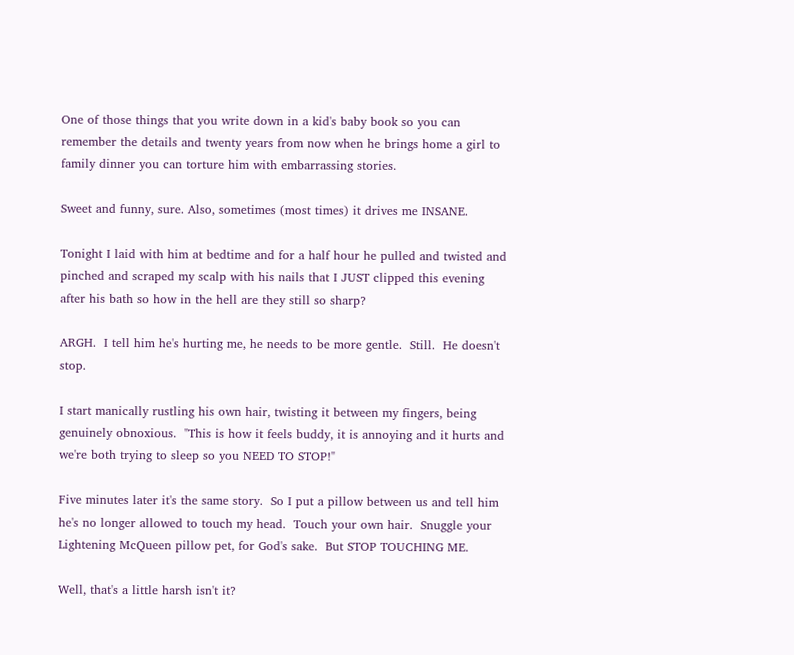One of those things that you write down in a kid's baby book so you can remember the details and twenty years from now when he brings home a girl to family dinner you can torture him with embarrassing stories.

Sweet and funny, sure. Also, sometimes (most times) it drives me INSANE.

Tonight I laid with him at bedtime and for a half hour he pulled and twisted and pinched and scraped my scalp with his nails that I JUST clipped this evening after his bath so how in the hell are they still so sharp?

ARGH.  I tell him he's hurting me, he needs to be more gentle.  Still.  He doesn't stop.

I start manically rustling his own hair, twisting it between my fingers, being genuinely obnoxious.  "This is how it feels buddy, it is annoying and it hurts and we're both trying to sleep so you NEED TO STOP!"

Five minutes later it's the same story.  So I put a pillow between us and tell him he's no longer allowed to touch my head.  Touch your own hair.  Snuggle your Lightening McQueen pillow pet, for God's sake.  But STOP TOUCHING ME.

Well, that's a little harsh isn't it?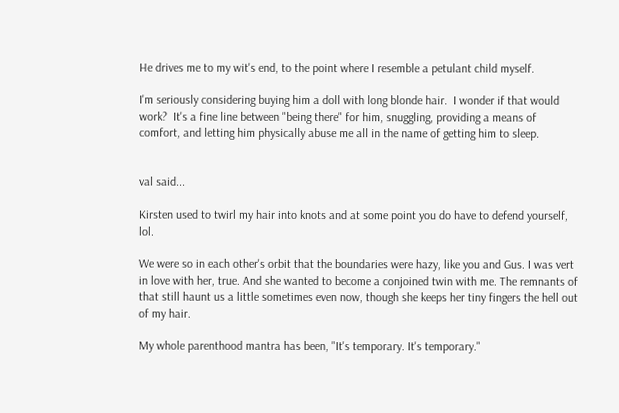He drives me to my wit's end, to the point where I resemble a petulant child myself.

I'm seriously considering buying him a doll with long blonde hair.  I wonder if that would work?  It's a fine line between "being there" for him, snuggling, providing a means of comfort, and letting him physically abuse me all in the name of getting him to sleep.


val said...

Kirsten used to twirl my hair into knots and at some point you do have to defend yourself, lol.

We were so in each other's orbit that the boundaries were hazy, like you and Gus. I was vert in love with her, true. And she wanted to become a conjoined twin with me. The remnants of that still haunt us a little sometimes even now, though she keeps her tiny fingers the hell out of my hair.

My whole parenthood mantra has been, "It's temporary. It's temporary."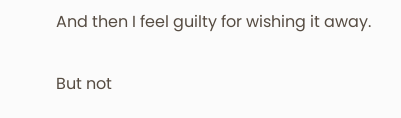And then I feel guilty for wishing it away.

But not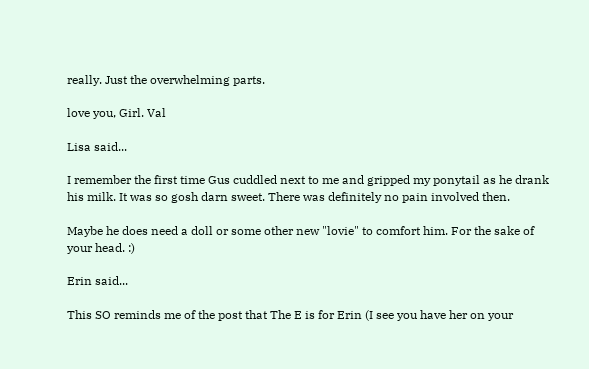really. Just the overwhelming parts.

love you, Girl. Val

Lisa said...

I remember the first time Gus cuddled next to me and gripped my ponytail as he drank his milk. It was so gosh darn sweet. There was definitely no pain involved then.

Maybe he does need a doll or some other new "lovie" to comfort him. For the sake of your head. :)

Erin said...

This SO reminds me of the post that The E is for Erin (I see you have her on your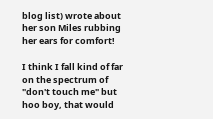blog list) wrote about her son Miles rubbing her ears for comfort!

I think I fall kind of far on the spectrum of "don't touch me" but hoo boy, that would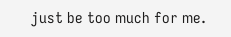just be too much for me.